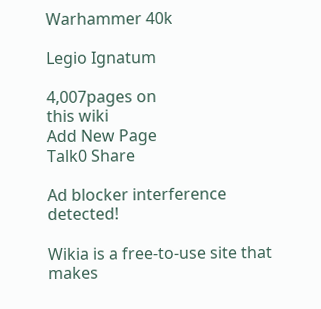Warhammer 40k

Legio Ignatum

4,007pages on
this wiki
Add New Page
Talk0 Share

Ad blocker interference detected!

Wikia is a free-to-use site that makes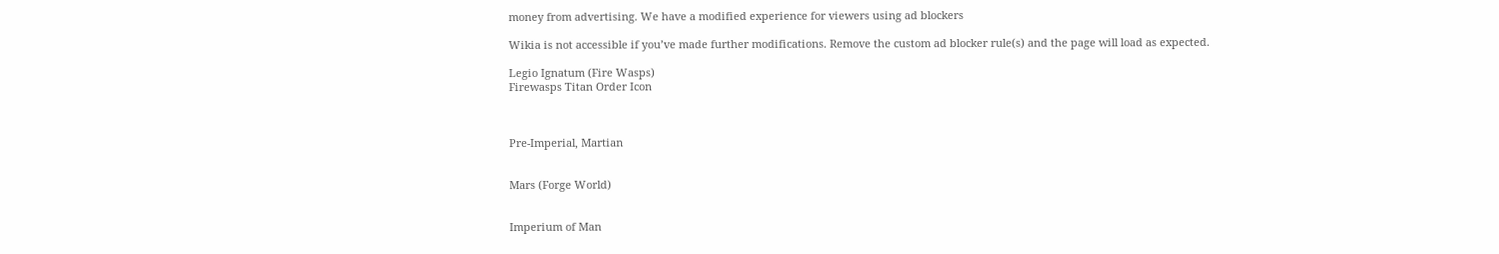money from advertising. We have a modified experience for viewers using ad blockers

Wikia is not accessible if you’ve made further modifications. Remove the custom ad blocker rule(s) and the page will load as expected.

Legio Ignatum (Fire Wasps)
Firewasps Titan Order Icon



Pre-Imperial, Martian


Mars (Forge World)


Imperium of Man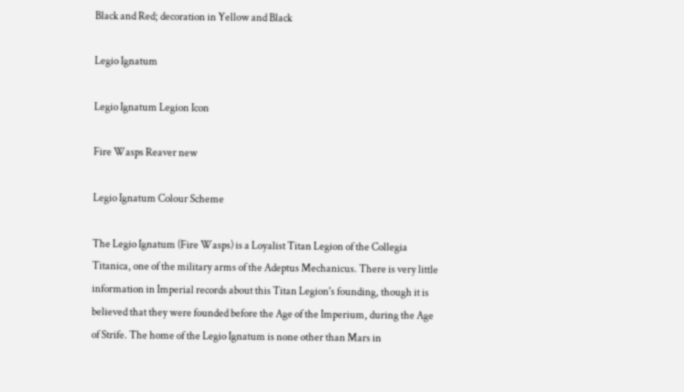Black and Red; decoration in Yellow and Black

Legio Ignatum

Legio Ignatum Legion Icon

Fire Wasps Reaver new

Legio Ignatum Colour Scheme

The Legio Ignatum (Fire Wasps) is a Loyalist Titan Legion of the Collegia Titanica, one of the military arms of the Adeptus Mechanicus. There is very little information in Imperial records about this Titan Legion's founding, though it is believed that they were founded before the Age of the Imperium, during the Age of Strife. The home of the Legio Ignatum is none other than Mars in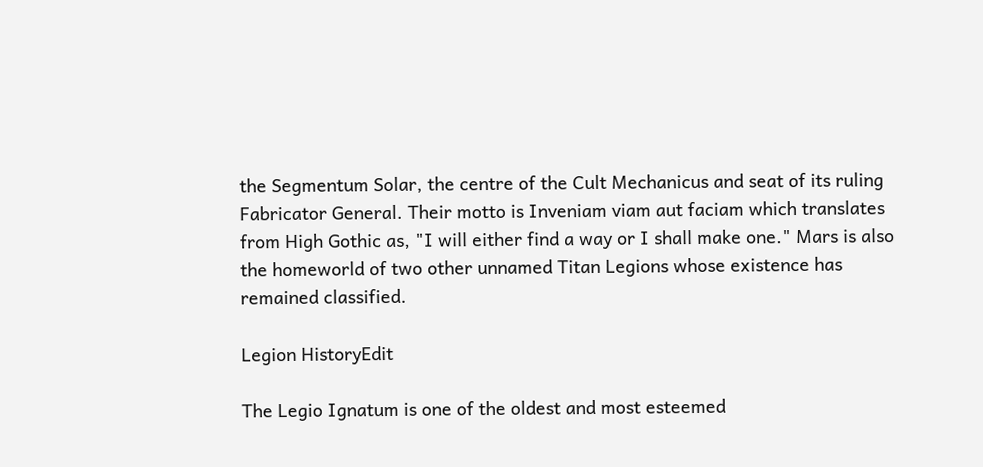the Segmentum Solar, the centre of the Cult Mechanicus and seat of its ruling Fabricator General. Their motto is Inveniam viam aut faciam which translates from High Gothic as, "I will either find a way or I shall make one." Mars is also the homeworld of two other unnamed Titan Legions whose existence has remained classified.

Legion HistoryEdit

The Legio Ignatum is one of the oldest and most esteemed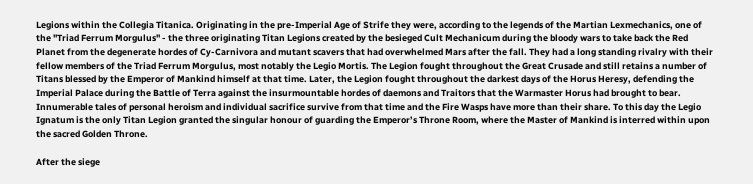Legions within the Collegia Titanica. Originating in the pre-Imperial Age of Strife they were, according to the legends of the Martian Lexmechanics, one of the "Triad Ferrum Morgulus" - the three originating Titan Legions created by the besieged Cult Mechanicum during the bloody wars to take back the Red Planet from the degenerate hordes of Cy-Carnivora and mutant scavers that had overwhelmed Mars after the fall. They had a long standing rivalry with their fellow members of the Triad Ferrum Morgulus, most notably the Legio Mortis. The Legion fought throughout the Great Crusade and still retains a number of Titans blessed by the Emperor of Mankind himself at that time. Later, the Legion fought throughout the darkest days of the Horus Heresy, defending the Imperial Palace during the Battle of Terra against the insurmountable hordes of daemons and Traitors that the Warmaster Horus had brought to bear. Innumerable tales of personal heroism and individual sacrifice survive from that time and the Fire Wasps have more than their share. To this day the Legio Ignatum is the only Titan Legion granted the singular honour of guarding the Emperor’s Throne Room, where the Master of Mankind is interred within upon the sacred Golden Throne.

After the siege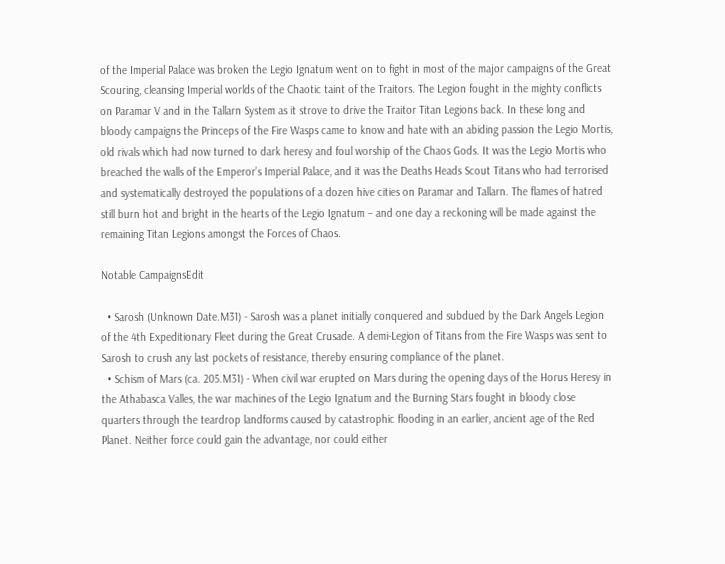of the Imperial Palace was broken the Legio Ignatum went on to fight in most of the major campaigns of the Great Scouring, cleansing Imperial worlds of the Chaotic taint of the Traitors. The Legion fought in the mighty conflicts on Paramar V and in the Tallarn System as it strove to drive the Traitor Titan Legions back. In these long and bloody campaigns the Princeps of the Fire Wasps came to know and hate with an abiding passion the Legio Mortis, old rivals which had now turned to dark heresy and foul worship of the Chaos Gods. It was the Legio Mortis who breached the walls of the Emperor’s Imperial Palace, and it was the Deaths Heads Scout Titans who had terrorised and systematically destroyed the populations of a dozen hive cities on Paramar and Tallarn. The flames of hatred still burn hot and bright in the hearts of the Legio Ignatum – and one day a reckoning will be made against the remaining Titan Legions amongst the Forces of Chaos.

Notable CampaignsEdit

  • Sarosh (Unknown Date.M31) - Sarosh was a planet initially conquered and subdued by the Dark Angels Legion of the 4th Expeditionary Fleet during the Great Crusade. A demi-Legion of Titans from the Fire Wasps was sent to Sarosh to crush any last pockets of resistance, thereby ensuring compliance of the planet.
  • Schism of Mars (ca. 205.M31) - When civil war erupted on Mars during the opening days of the Horus Heresy in the Athabasca Valles, the war machines of the Legio Ignatum and the Burning Stars fought in bloody close quarters through the teardrop landforms caused by catastrophic flooding in an earlier, ancient age of the Red Planet. Neither force could gain the advantage, nor could either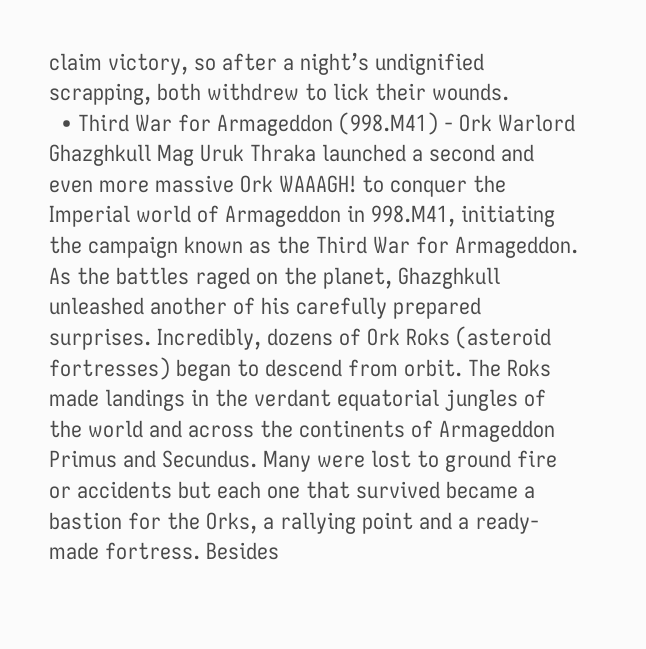claim victory, so after a night’s undignified scrapping, both withdrew to lick their wounds.
  • Third War for Armageddon (998.M41) - Ork Warlord Ghazghkull Mag Uruk Thraka launched a second and even more massive Ork WAAAGH! to conquer the Imperial world of Armageddon in 998.M41, initiating the campaign known as the Third War for Armageddon. As the battles raged on the planet, Ghazghkull unleashed another of his carefully prepared surprises. Incredibly, dozens of Ork Roks (asteroid fortresses) began to descend from orbit. The Roks made landings in the verdant equatorial jungles of the world and across the continents of Armageddon Primus and Secundus. Many were lost to ground fire or accidents but each one that survived became a bastion for the Orks, a rallying point and a ready-made fortress. Besides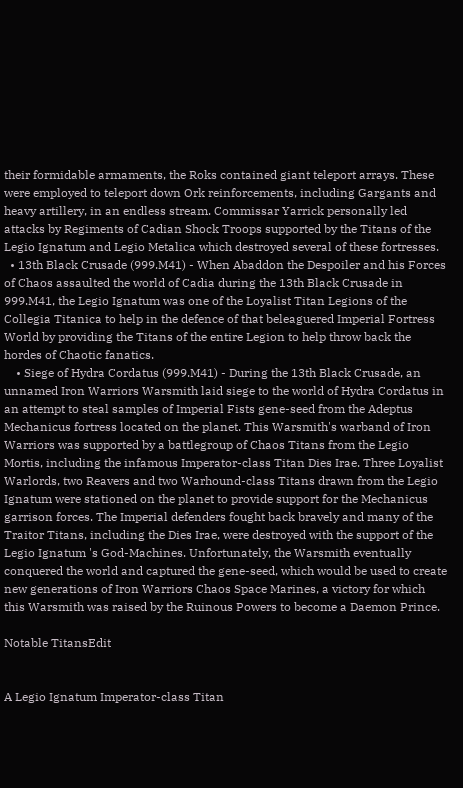their formidable armaments, the Roks contained giant teleport arrays. These were employed to teleport down Ork reinforcements, including Gargants and heavy artillery, in an endless stream. Commissar Yarrick personally led attacks by Regiments of Cadian Shock Troops supported by the Titans of the Legio Ignatum and Legio Metalica which destroyed several of these fortresses.
  • 13th Black Crusade (999.M41) - When Abaddon the Despoiler and his Forces of Chaos assaulted the world of Cadia during the 13th Black Crusade in 999.M41, the Legio Ignatum was one of the Loyalist Titan Legions of the Collegia Titanica to help in the defence of that beleaguered Imperial Fortress World by providing the Titans of the entire Legion to help throw back the hordes of Chaotic fanatics.
    • Siege of Hydra Cordatus (999.M41) - During the 13th Black Crusade, an unnamed Iron Warriors Warsmith laid siege to the world of Hydra Cordatus in an attempt to steal samples of Imperial Fists gene-seed from the Adeptus Mechanicus fortress located on the planet. This Warsmith's warband of Iron Warriors was supported by a battlegroup of Chaos Titans from the Legio Mortis, including the infamous Imperator-class Titan Dies Irae. Three Loyalist Warlords, two Reavers and two Warhound-class Titans drawn from the Legio Ignatum were stationed on the planet to provide support for the Mechanicus garrison forces. The Imperial defenders fought back bravely and many of the Traitor Titans, including the Dies Irae, were destroyed with the support of the Legio Ignatum 's God-Machines. Unfortunately, the Warsmith eventually conquered the world and captured the gene-seed, which would be used to create new generations of Iron Warriors Chaos Space Marines, a victory for which this Warsmith was raised by the Ruinous Powers to become a Daemon Prince.

Notable TitansEdit


A Legio Ignatum Imperator-class Titan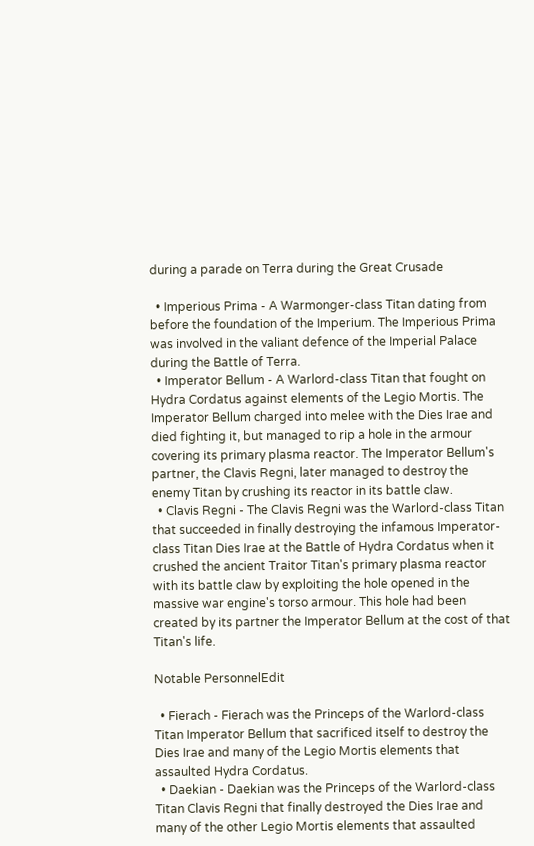during a parade on Terra during the Great Crusade

  • Imperious Prima - A Warmonger-class Titan dating from before the foundation of the Imperium. The Imperious Prima was involved in the valiant defence of the Imperial Palace during the Battle of Terra.
  • Imperator Bellum - A Warlord-class Titan that fought on Hydra Cordatus against elements of the Legio Mortis. The Imperator Bellum charged into melee with the Dies Irae and died fighting it, but managed to rip a hole in the armour covering its primary plasma reactor. The Imperator Bellum's partner, the Clavis Regni, later managed to destroy the enemy Titan by crushing its reactor in its battle claw.
  • Clavis Regni - The Clavis Regni was the Warlord-class Titan  that succeeded in finally destroying the infamous Imperator-class Titan Dies Irae at the Battle of Hydra Cordatus when it crushed the ancient Traitor Titan's primary plasma reactor with its battle claw by exploiting the hole opened in the massive war engine's torso armour. This hole had been created by its partner the Imperator Bellum at the cost of that Titan's life.

Notable PersonnelEdit

  • Fierach - Fierach was the Princeps of the Warlord-class Titan Imperator Bellum that sacrificed itself to destroy the Dies Irae and many of the Legio Mortis elements that assaulted Hydra Cordatus.
  • Daekian - Daekian was the Princeps of the Warlord-class Titan Clavis Regni that finally destroyed the Dies Irae and many of the other Legio Mortis elements that assaulted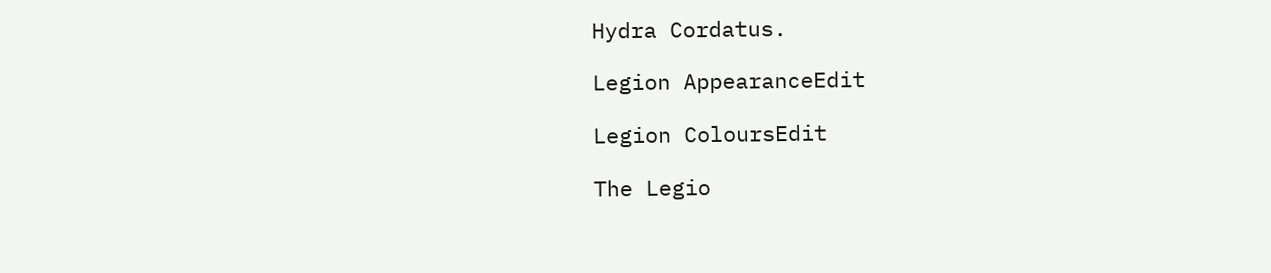Hydra Cordatus.

Legion AppearanceEdit

Legion ColoursEdit

The Legio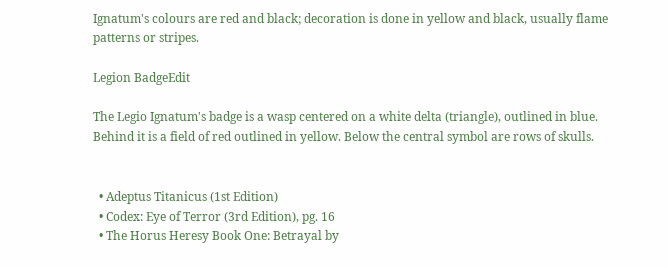Ignatum's colours are red and black; decoration is done in yellow and black, usually flame patterns or stripes.

Legion BadgeEdit

The Legio Ignatum's badge is a wasp centered on a white delta (triangle), outlined in blue. Behind it is a field of red outlined in yellow. Below the central symbol are rows of skulls.


  • Adeptus Titanicus (1st Edition)
  • Codex: Eye of Terror (3rd Edition), pg. 16
  • The Horus Heresy Book One: Betrayal by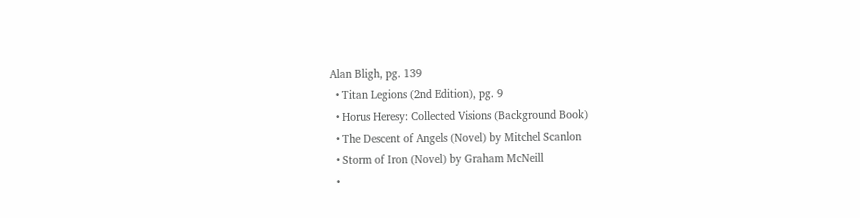Alan Bligh, pg. 139
  • Titan Legions (2nd Edition), pg. 9
  • Horus Heresy: Collected Visions (Background Book)
  • The Descent of Angels (Novel) by Mitchel Scanlon
  • Storm of Iron (Novel) by Graham McNeill
  •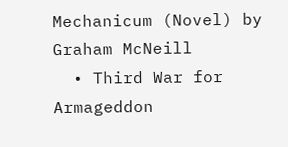Mechanicum (Novel) by Graham McNeill
  • Third War for Armageddon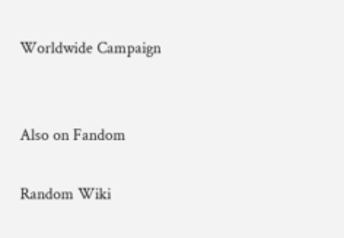Worldwide Campaign


Also on Fandom

Random Wiki